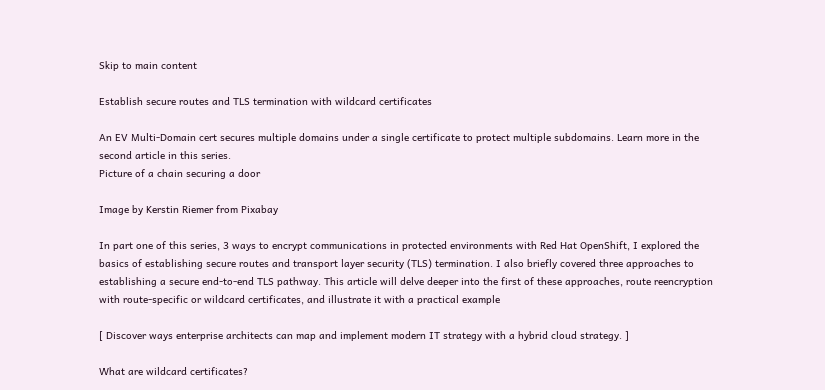Skip to main content

Establish secure routes and TLS termination with wildcard certificates

An EV Multi-Domain cert secures multiple domains under a single certificate to protect multiple subdomains. Learn more in the second article in this series.
Picture of a chain securing a door

Image by Kerstin Riemer from Pixabay

In part one of this series, 3 ways to encrypt communications in protected environments with Red Hat OpenShift, I explored the basics of establishing secure routes and transport layer security (TLS) termination. I also briefly covered three approaches to establishing a secure end-to-end TLS pathway. This article will delve deeper into the first of these approaches, route reencryption with route-specific or wildcard certificates, and illustrate it with a practical example

[ Discover ways enterprise architects can map and implement modern IT strategy with a hybrid cloud strategy. ]

What are wildcard certificates?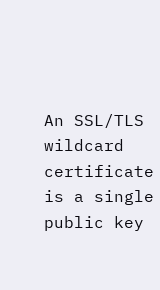An SSL/TLS wildcard certificate is a single public key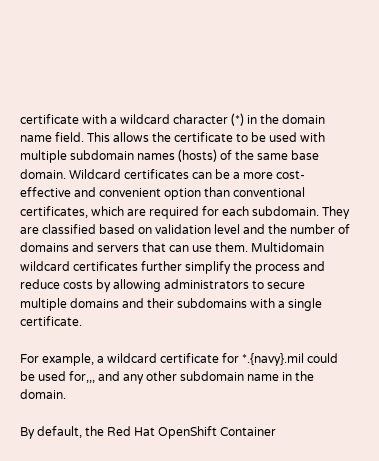certificate with a wildcard character (*) in the domain name field. This allows the certificate to be used with multiple subdomain names (hosts) of the same base domain. Wildcard certificates can be a more cost-effective and convenient option than conventional certificates, which are required for each subdomain. They are classified based on validation level and the number of domains and servers that can use them. Multidomain wildcard certificates further simplify the process and reduce costs by allowing administrators to secure multiple domains and their subdomains with a single certificate.

For example, a wildcard certificate for *.{navy}.mil could be used for,,, and any other subdomain name in the domain.

By default, the Red Hat OpenShift Container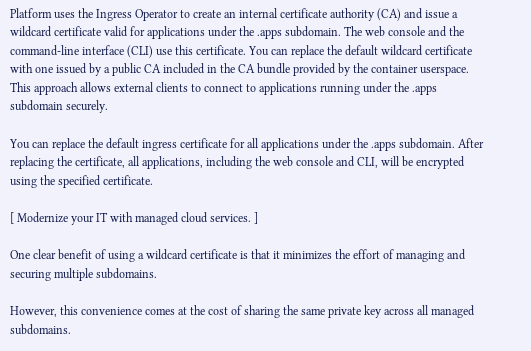Platform uses the Ingress Operator to create an internal certificate authority (CA) and issue a wildcard certificate valid for applications under the .apps subdomain. The web console and the command-line interface (CLI) use this certificate. You can replace the default wildcard certificate with one issued by a public CA included in the CA bundle provided by the container userspace. This approach allows external clients to connect to applications running under the .apps subdomain securely.

You can replace the default ingress certificate for all applications under the .apps subdomain. After replacing the certificate, all applications, including the web console and CLI, will be encrypted using the specified certificate.

[ Modernize your IT with managed cloud services. ]

One clear benefit of using a wildcard certificate is that it minimizes the effort of managing and securing multiple subdomains.

However, this convenience comes at the cost of sharing the same private key across all managed subdomains.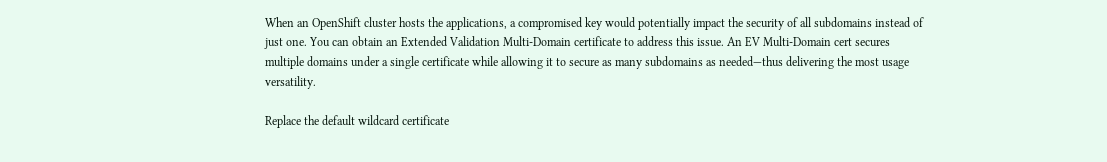When an OpenShift cluster hosts the applications, a compromised key would potentially impact the security of all subdomains instead of just one. You can obtain an Extended Validation Multi-Domain certificate to address this issue. An EV Multi-Domain cert secures multiple domains under a single certificate while allowing it to secure as many subdomains as needed—thus delivering the most usage versatility.

Replace the default wildcard certificate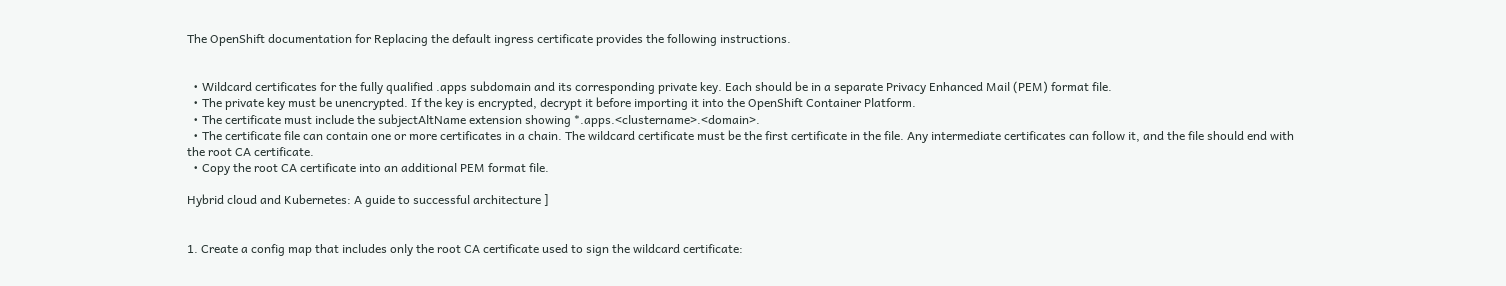The OpenShift documentation for Replacing the default ingress certificate provides the following instructions.


  • Wildcard certificates for the fully qualified .apps subdomain and its corresponding private key. Each should be in a separate Privacy Enhanced Mail (PEM) format file.
  • The private key must be unencrypted. If the key is encrypted, decrypt it before importing it into the OpenShift Container Platform.
  • The certificate must include the subjectAltName extension showing *.apps.<clustername>.<domain>.
  • The certificate file can contain one or more certificates in a chain. The wildcard certificate must be the first certificate in the file. Any intermediate certificates can follow it, and the file should end with the root CA certificate.
  • Copy the root CA certificate into an additional PEM format file.

Hybrid cloud and Kubernetes: A guide to successful architecture ]


1. Create a config map that includes only the root CA certificate used to sign the wildcard certificate: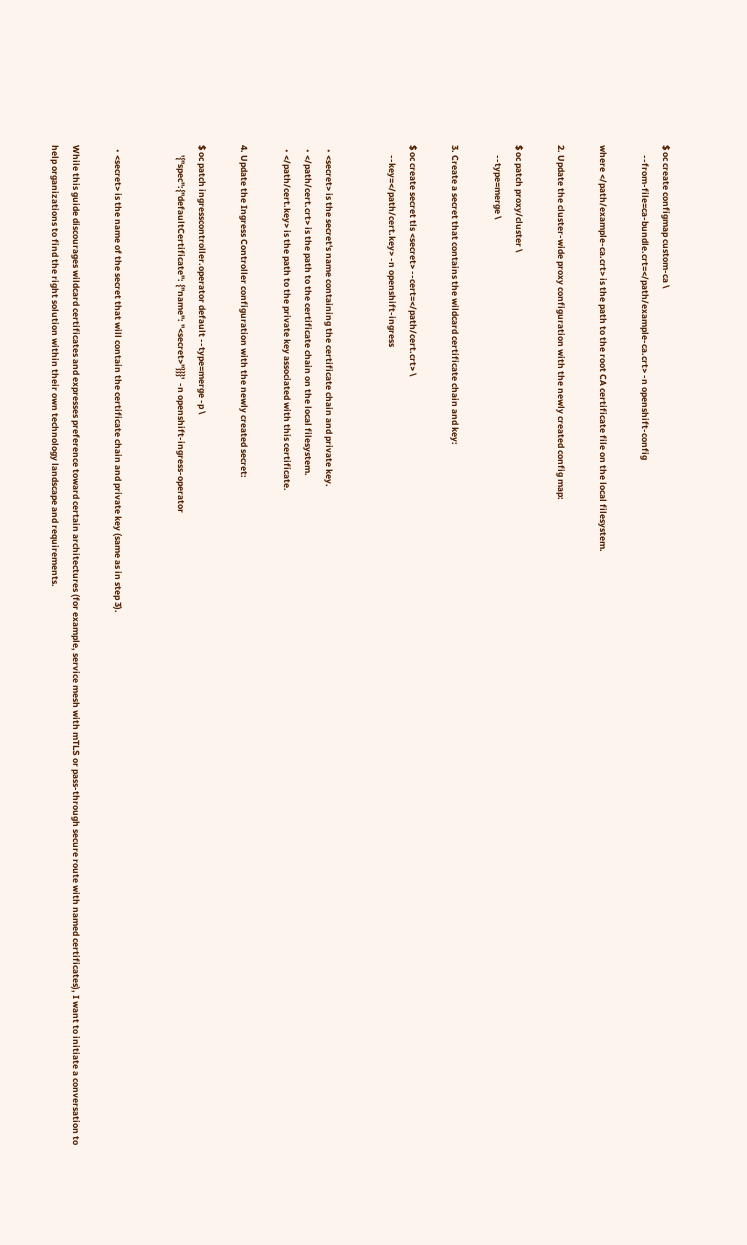$ oc create configmap custom-ca \
     --from-file=ca-bundle.crt=</path/example-ca.crt> -n openshift-config

where </path/example-ca.crt> is the path to the root CA certificate file on the local filesystem.

2. Update the cluster-wide proxy configuration with the newly created config map:

$ oc patch proxy/cluster \
     --type=merge \

3. Create a secret that contains the wildcard certificate chain and key:

$ oc create secret tls <secret> --cert=</path/cert.crt> \
     --key=</path/cert.key> -n openshift-ingress


  • <secret> is the secret's name containing the certificate chain and private key.
  • </path/cert.crt> is the path to the certificate chain on the local filesystem.
  • </path/cert.key> is the path to the private key associated with this certificate.

4. Update the Ingress Controller configuration with the newly created secret:

$ oc patch ingresscontroller.operator default --type=merge -p \
     '{"spec":{"defaultCertificate": {"name": "<secret>"}}}'  -n openshift-ingress-operator


  • <secret> is the name of the secret that will contain the certificate chain and private key (same as in step 3).

While this guide discourages wildcard certificates and expresses preference toward certain architectures (for example, service mesh with mTLS or pass-through secure route with named certificates), I want to initiate a conversation to help organizations to find the right solution within their own technology landscape and requirements.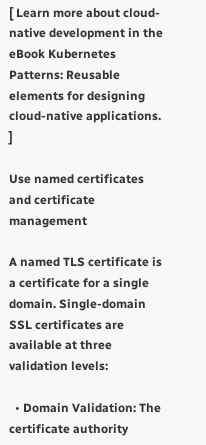[ Learn more about cloud-native development in the eBook Kubernetes Patterns: Reusable elements for designing cloud-native applications. ]

Use named certificates and certificate management

A named TLS certificate is a certificate for a single domain. Single-domain SSL certificates are available at three validation levels:

  • Domain Validation: The certificate authority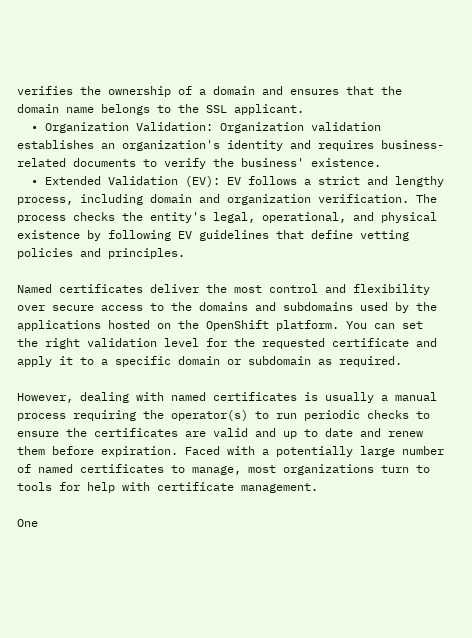verifies the ownership of a domain and ensures that the domain name belongs to the SSL applicant.
  • Organization Validation: Organization validation establishes an organization's identity and requires business-related documents to verify the business' existence.
  • Extended Validation (EV): EV follows a strict and lengthy process, including domain and organization verification. The process checks the entity's legal, operational, and physical existence by following EV guidelines that define vetting policies and principles.

Named certificates deliver the most control and flexibility over secure access to the domains and subdomains used by the applications hosted on the OpenShift platform. You can set the right validation level for the requested certificate and apply it to a specific domain or subdomain as required.

However, dealing with named certificates is usually a manual process requiring the operator(s) to run periodic checks to ensure the certificates are valid and up to date and renew them before expiration. Faced with a potentially large number of named certificates to manage, most organizations turn to tools for help with certificate management.

One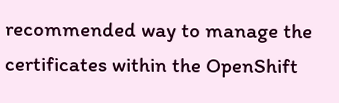recommended way to manage the certificates within the OpenShift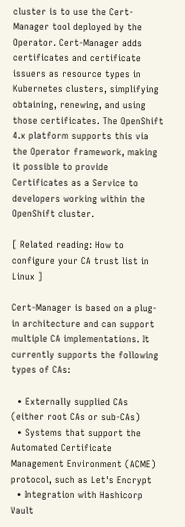cluster is to use the Cert-Manager tool deployed by the Operator. Cert-Manager adds certificates and certificate issuers as resource types in Kubernetes clusters, simplifying obtaining, renewing, and using those certificates. The OpenShift 4.x platform supports this via the Operator framework, making it possible to provide Certificates as a Service to developers working within the OpenShift cluster.

[ Related reading: How to configure your CA trust list in Linux ]

Cert-Manager is based on a plug-in architecture and can support multiple CA implementations. It currently supports the following types of CAs:

  • Externally supplied CAs (either root CAs or sub-CAs)
  • Systems that support the Automated Certificate Management Environment (ACME) protocol, such as Let's Encrypt
  • Integration with Hashicorp Vault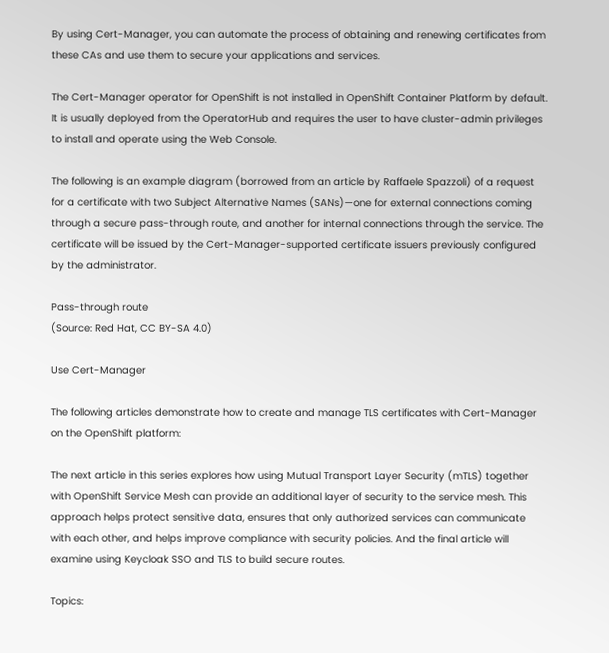By using Cert-Manager, you can automate the process of obtaining and renewing certificates from these CAs and use them to secure your applications and services.

The Cert-Manager operator for OpenShift is not installed in OpenShift Container Platform by default. It is usually deployed from the OperatorHub and requires the user to have cluster-admin privileges to install and operate using the Web Console.

The following is an example diagram (borrowed from an article by Raffaele Spazzoli) of a request for a certificate with two Subject Alternative Names (SANs)—one for external connections coming through a secure pass-through route, and another for internal connections through the service. The certificate will be issued by the Cert-Manager-supported certificate issuers previously configured by the administrator.

Pass-through route
(Source: Red Hat, CC BY-SA 4.0)

Use Cert-Manager

The following articles demonstrate how to create and manage TLS certificates with Cert-Manager on the OpenShift platform:

The next article in this series explores how using Mutual Transport Layer Security (mTLS) together with OpenShift Service Mesh can provide an additional layer of security to the service mesh. This approach helps protect sensitive data, ensures that only authorized services can communicate with each other, and helps improve compliance with security policies. And the final article will examine using Keycloak SSO and TLS to build secure routes.

Topics: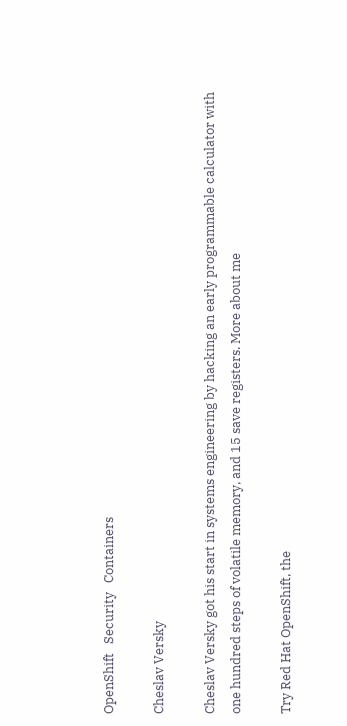OpenShift   Security   Containers

Cheslav Versky

Cheslav Versky got his start in systems engineering by hacking an early programmable calculator with one hundred steps of volatile memory, and 15 save registers. More about me

Try Red Hat OpenShift, the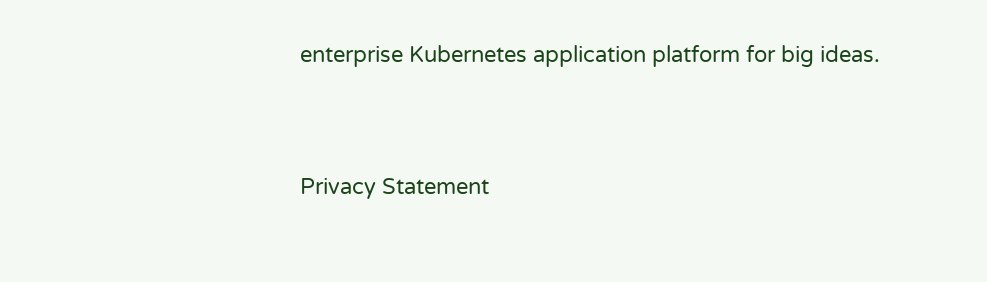enterprise Kubernetes application platform for big ideas.


Privacy Statement